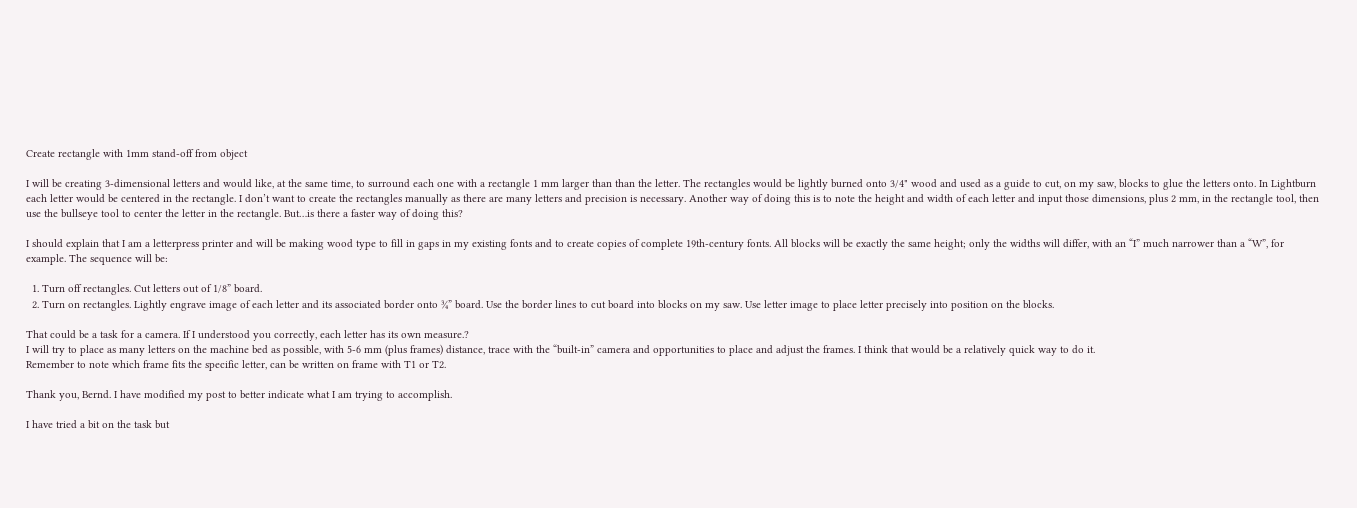Create rectangle with 1mm stand-off from object

I will be creating 3-dimensional letters and would like, at the same time, to surround each one with a rectangle 1 mm larger than than the letter. The rectangles would be lightly burned onto 3/4" wood and used as a guide to cut, on my saw, blocks to glue the letters onto. In Lightburn each letter would be centered in the rectangle. I don’t want to create the rectangles manually as there are many letters and precision is necessary. Another way of doing this is to note the height and width of each letter and input those dimensions, plus 2 mm, in the rectangle tool, then use the bullseye tool to center the letter in the rectangle. But…is there a faster way of doing this?

I should explain that I am a letterpress printer and will be making wood type to fill in gaps in my existing fonts and to create copies of complete 19th-century fonts. All blocks will be exactly the same height; only the widths will differ, with an “I” much narrower than a “W”, for example. The sequence will be:

  1. Turn off rectangles. Cut letters out of 1/8” board.
  2. Turn on rectangles. Lightly engrave image of each letter and its associated border onto ¾” board. Use the border lines to cut board into blocks on my saw. Use letter image to place letter precisely into position on the blocks.

That could be a task for a camera. If I understood you correctly, each letter has its own measure.?
I will try to place as many letters on the machine bed as possible, with 5-6 mm (plus frames) distance, trace with the “built-in” camera and opportunities to place and adjust the frames. I think that would be a relatively quick way to do it.
Remember to note which frame fits the specific letter, can be written on frame with T1 or T2.

Thank you, Bernd. I have modified my post to better indicate what I am trying to accomplish.

I have tried a bit on the task but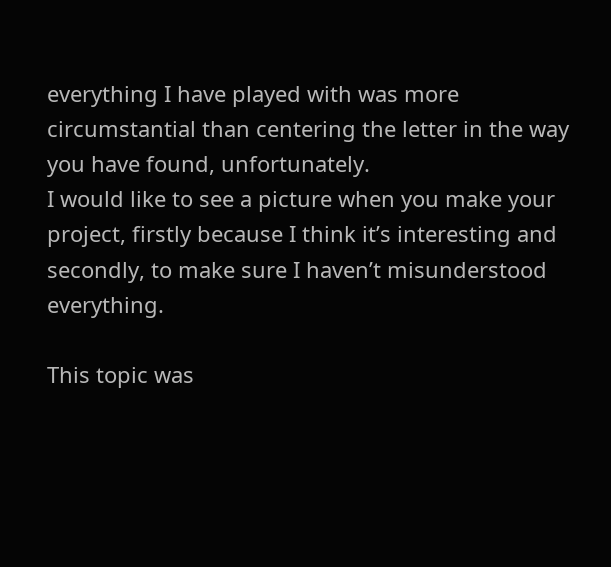everything I have played with was more circumstantial than centering the letter in the way you have found, unfortunately.
I would like to see a picture when you make your project, firstly because I think it’s interesting and secondly, to make sure I haven’t misunderstood everything.

This topic was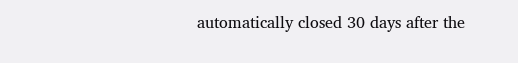automatically closed 30 days after the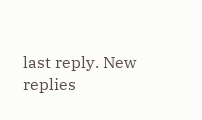last reply. New replies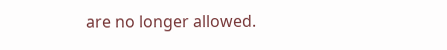are no longer allowed.